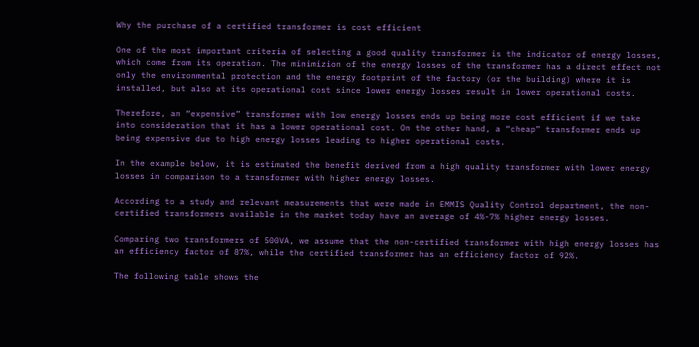Why the purchase of a certified transformer is cost efficient

One of the most important criteria of selecting a good quality transformer is the indicator of energy losses, which come from its operation. The minimizion of the energy losses of the transformer has a direct effect not only the environmental protection and the energy footprint of the factory (or the building) where it is installed, but also at its operational cost since lower energy losses result in lower operational costs.

Therefore, an “expensive” transformer with low energy losses ends up being more cost efficient if we take into consideration that it has a lower operational cost. On the other hand, a “cheap” transformer ends up being expensive due to high energy losses leading to higher operational costs.

In the example below, it is estimated the benefit derived from a high quality transformer with lower energy losses in comparison to a transformer with higher energy losses.

According to a study and relevant measurements that were made in EMMIS Quality Control department, the non-certified transformers available in the market today have an average of 4%-7% higher energy losses.

Comparing two transformers of 500VA, we assume that the non-certified transformer with high energy losses has an efficiency factor of 87%, while the certified transformer has an efficiency factor of 92%.

The following table shows the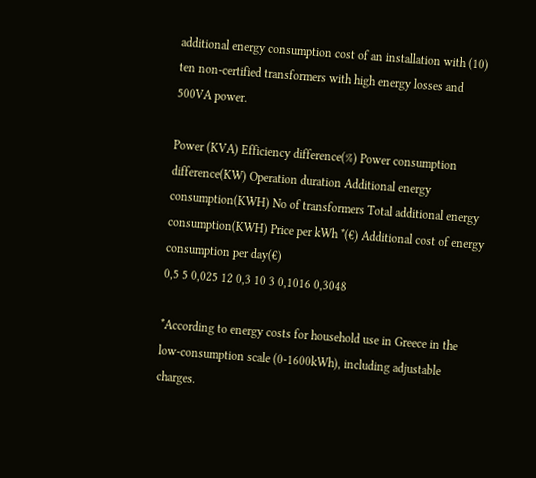additional energy consumption cost of an installation with (10) ten non-certified transformers with high energy losses and 500VA power.

Power (KVA) Efficiency difference(%) Power consumption difference(KW) Operation duration Additional energy consumption(KWH) No of transformers Total additional energy consumption(KWH) Price per kWh *(€) Additional cost of energy consumption per day(€)
0,5 5 0,025 12 0,3 10 3 0,1016 0,3048

*According to energy costs for household use in Greece in the low-consumption scale (0-1600kWh), including adjustable charges.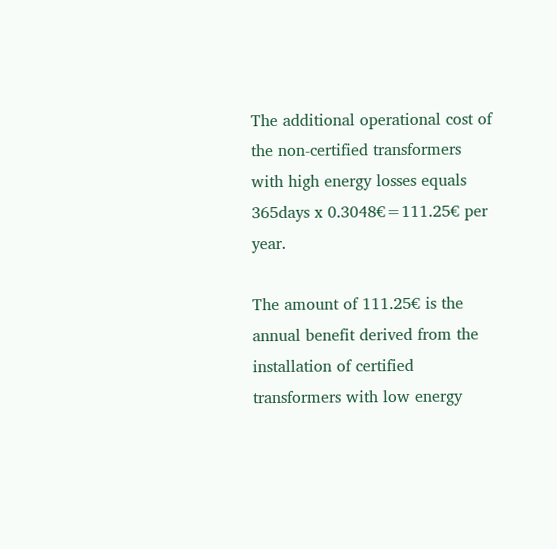The additional operational cost of the non-certified transformers with high energy losses equals 365days x 0.3048€=111.25€ per year.

The amount of 111.25€ is the annual benefit derived from the installation of certified transformers with low energy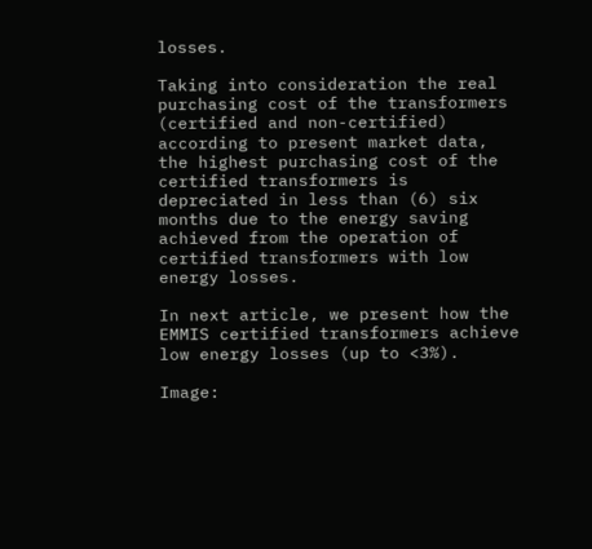losses.

Taking into consideration the real purchasing cost of the transformers (certified and non-certified) according to present market data, the highest purchasing cost of the certified transformers is depreciated in less than (6) six months due to the energy saving achieved from the operation of certified transformers with low energy losses.

In next article, we present how the EMMIS certified transformers achieve low energy losses (up to <3%).

Image: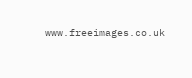www.freeimages.co.uk